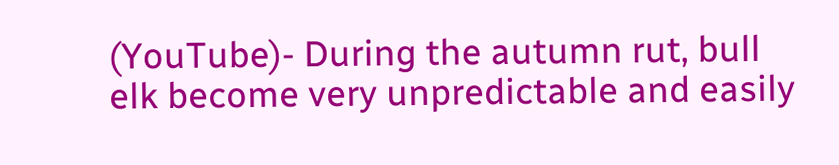(YouTube)- During the autumn rut, bull elk become very unpredictable and easily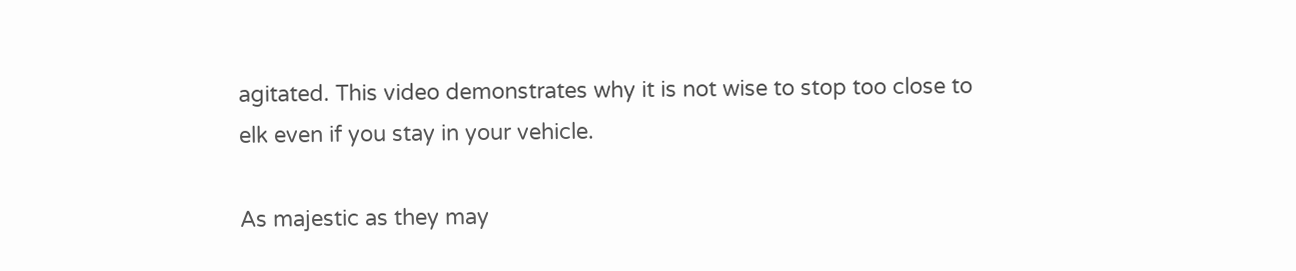agitated. This video demonstrates why it is not wise to stop too close to elk even if you stay in your vehicle.

As majestic as they may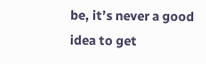be, it’s never a good idea to get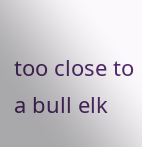too close to a bull elk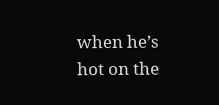when he’s hot on the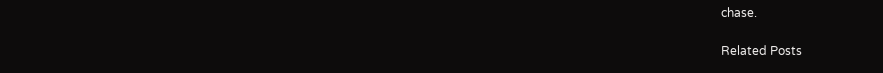chase.

Related Posts